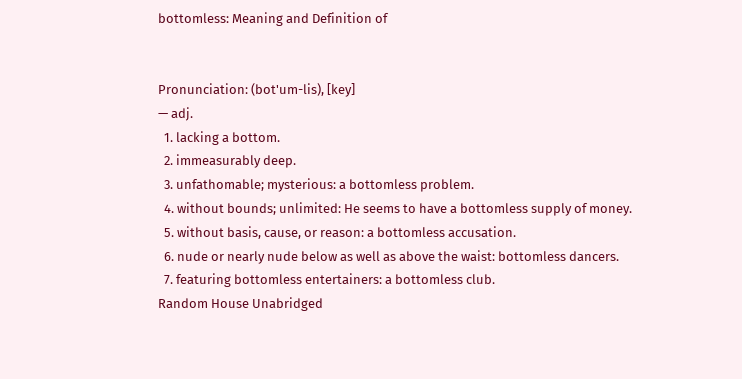bottomless: Meaning and Definition of


Pronunciation: (bot'um-lis), [key]
— adj.
  1. lacking a bottom.
  2. immeasurably deep.
  3. unfathomable; mysterious: a bottomless problem.
  4. without bounds; unlimited: He seems to have a bottomless supply of money.
  5. without basis, cause, or reason: a bottomless accusation.
  6. nude or nearly nude below as well as above the waist: bottomless dancers.
  7. featuring bottomless entertainers: a bottomless club.
Random House Unabridged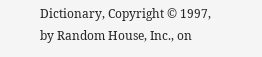Dictionary, Copyright © 1997, by Random House, Inc., on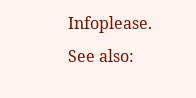Infoplease.
See also: